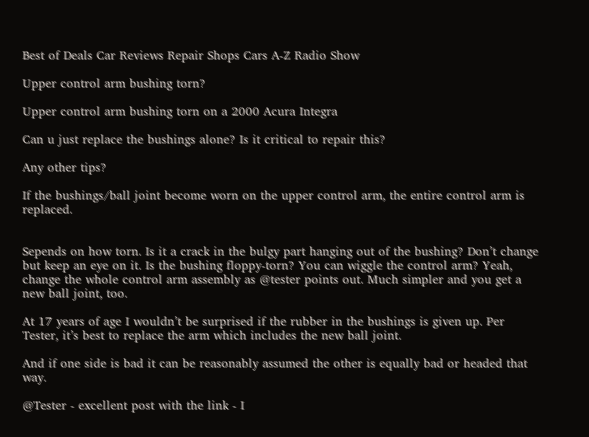Best of Deals Car Reviews Repair Shops Cars A-Z Radio Show

Upper control arm bushing torn?

Upper control arm bushing torn on a 2000 Acura Integra

Can u just replace the bushings alone? Is it critical to repair this?

Any other tips?

If the bushings/ball joint become worn on the upper control arm, the entire control arm is replaced.


Sepends on how torn. Is it a crack in the bulgy part hanging out of the bushing? Don’t change but keep an eye on it. Is the bushing floppy-torn? You can wiggle the control arm? Yeah, change the whole control arm assembly as @tester points out. Much simpler and you get a new ball joint, too.

At 17 years of age I wouldn’t be surprised if the rubber in the bushings is given up. Per Tester, it’s best to replace the arm which includes the new ball joint.

And if one side is bad it can be reasonably assumed the other is equally bad or headed that way.

@Tester - excellent post with the link - I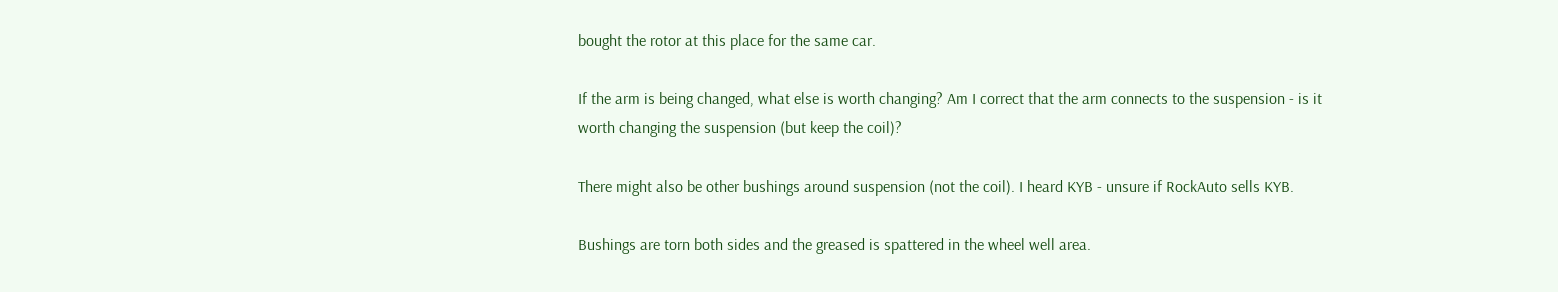bought the rotor at this place for the same car.

If the arm is being changed, what else is worth changing? Am I correct that the arm connects to the suspension - is it worth changing the suspension (but keep the coil)?

There might also be other bushings around suspension (not the coil). I heard KYB - unsure if RockAuto sells KYB.

Bushings are torn both sides and the greased is spattered in the wheel well area.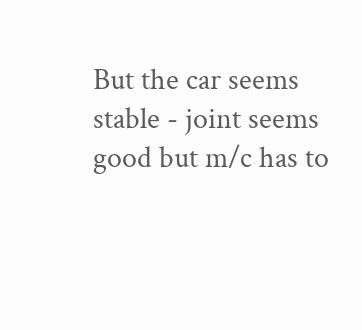But the car seems stable - joint seems good but m/c has to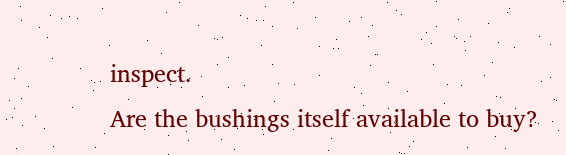inspect.
Are the bushings itself available to buy?